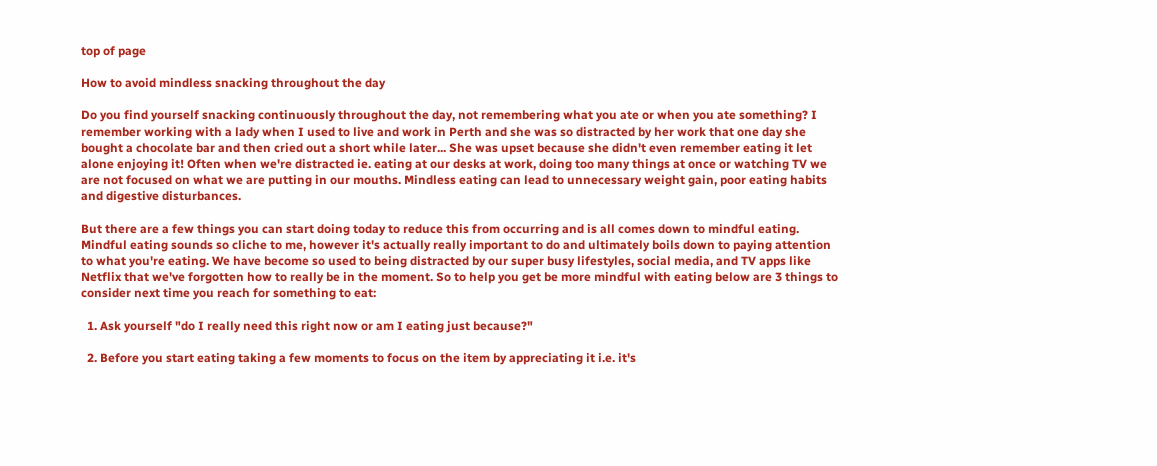top of page

How to avoid mindless snacking throughout the day

Do you find yourself snacking continuously throughout the day, not remembering what you ate or when you ate something? I remember working with a lady when I used to live and work in Perth and she was so distracted by her work that one day she bought a chocolate bar and then cried out a short while later... She was upset because she didn't even remember eating it let alone enjoying it! Often when we're distracted ie. eating at our desks at work, doing too many things at once or watching TV we are not focused on what we are putting in our mouths. Mindless eating can lead to unnecessary weight gain, poor eating habits and digestive disturbances.

But there are a few things you can start doing today to reduce this from occurring and is all comes down to mindful eating. Mindful eating sounds so cliche to me, however it's actually really important to do and ultimately boils down to paying attention to what you're eating. We have become so used to being distracted by our super busy lifestyles, social media, and TV apps like Netflix that we've forgotten how to really be in the moment. So to help you get be more mindful with eating below are 3 things to consider next time you reach for something to eat:

  1. Ask yourself "do I really need this right now or am I eating just because?"

  2. Before you start eating taking a few moments to focus on the item by appreciating it i.e. it's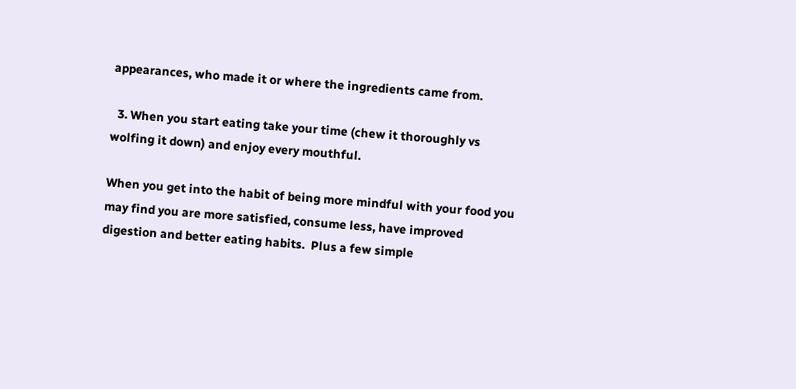appearances, who made it or where the ingredients came from.

  3. When you start eating take your time (chew it thoroughly vs wolfing it down) and enjoy every mouthful.

When you get into the habit of being more mindful with your food you may find you are more satisfied, consume less, have improved digestion and better eating habits.  Plus a few simple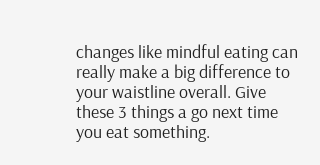changes like mindful eating can really make a big difference to your waistline overall. Give these 3 things a go next time you eat something.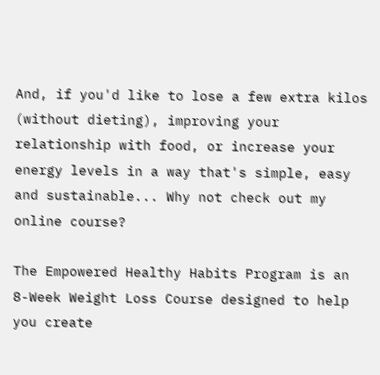And, if you'd like to lose a few extra kilos (without dieting), improving your relationship with food, or increase your energy levels in a way that's simple, easy and sustainable... Why not check out my online course?

The Empowered Healthy Habits Program is an 8-Week Weight Loss Course designed to help you create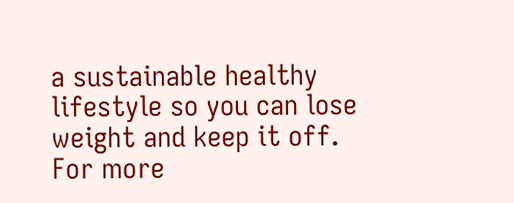a sustainable healthy lifestyle so you can lose weight and keep it off. For more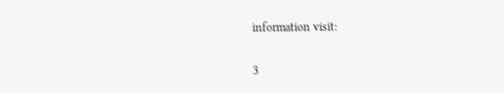information visit:

3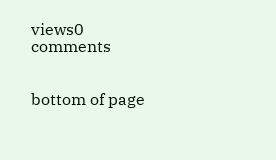views0 comments


bottom of page